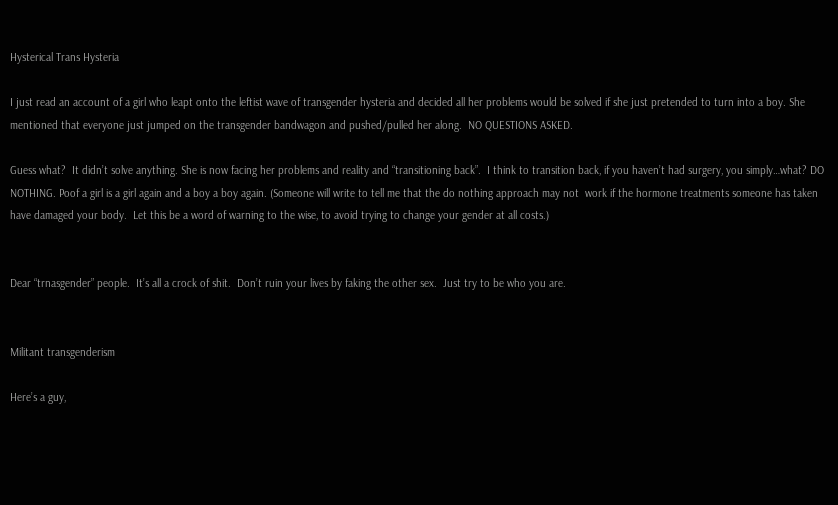Hysterical Trans Hysteria

I just read an account of a girl who leapt onto the leftist wave of transgender hysteria and decided all her problems would be solved if she just pretended to turn into a boy. She mentioned that everyone just jumped on the transgender bandwagon and pushed/pulled her along.  NO QUESTIONS ASKED.

Guess what?  It didn’t solve anything. She is now facing her problems and reality and “transitioning back”.  I think to transition back, if you haven’t had surgery, you simply…what? DO NOTHING. Poof a girl is a girl again and a boy a boy again. (Someone will write to tell me that the do nothing approach may not  work if the hormone treatments someone has taken have damaged your body.  Let this be a word of warning to the wise, to avoid trying to change your gender at all costs.)


Dear “trnasgender” people.  It’s all a crock of shit.  Don’t ruin your lives by faking the other sex.  Just try to be who you are.


Militant transgenderism

Here’s a guy,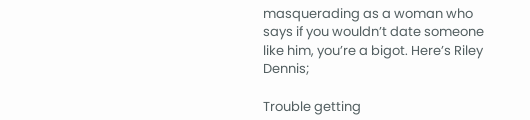masquerading as a woman who says if you wouldn’t date someone like him, you’re a bigot. Here’s Riley Dennis;

Trouble getting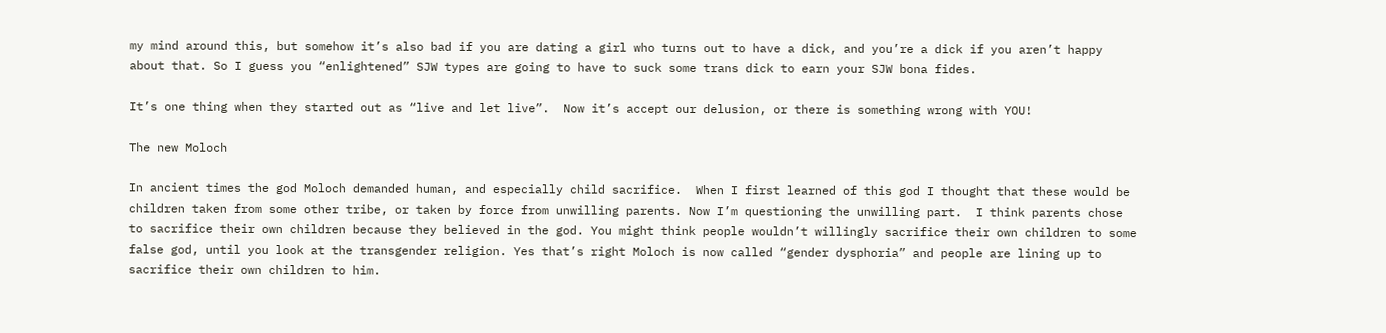my mind around this, but somehow it’s also bad if you are dating a girl who turns out to have a dick, and you’re a dick if you aren’t happy about that. So I guess you “enlightened” SJW types are going to have to suck some trans dick to earn your SJW bona fides.

It’s one thing when they started out as “live and let live”.  Now it’s accept our delusion, or there is something wrong with YOU!

The new Moloch

In ancient times the god Moloch demanded human, and especially child sacrifice.  When I first learned of this god I thought that these would be children taken from some other tribe, or taken by force from unwilling parents. Now I’m questioning the unwilling part.  I think parents chose to sacrifice their own children because they believed in the god. You might think people wouldn’t willingly sacrifice their own children to some false god, until you look at the transgender religion. Yes that’s right Moloch is now called “gender dysphoria” and people are lining up to sacrifice their own children to him.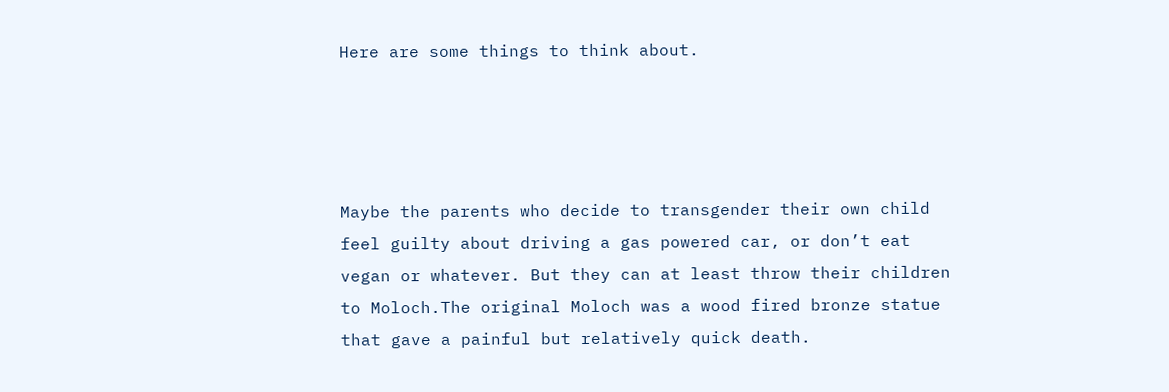Here are some things to think about.




Maybe the parents who decide to transgender their own child feel guilty about driving a gas powered car, or don’t eat vegan or whatever. But they can at least throw their children to Moloch.The original Moloch was a wood fired bronze statue that gave a painful but relatively quick death.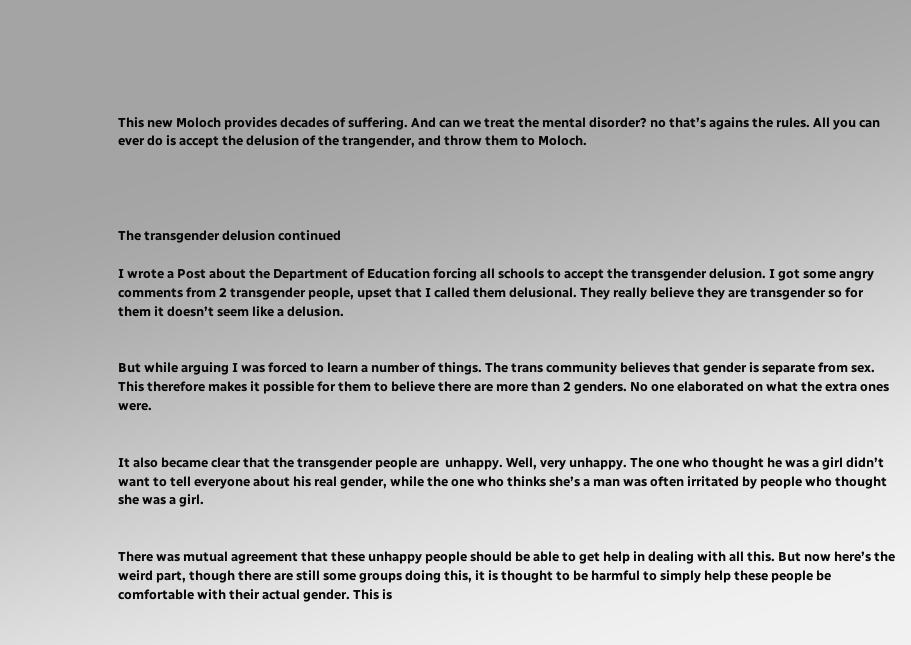This new Moloch provides decades of suffering. And can we treat the mental disorder? no that’s agains the rules. All you can ever do is accept the delusion of the trangender, and throw them to Moloch.




The transgender delusion continued

I wrote a Post about the Department of Education forcing all schools to accept the transgender delusion. I got some angry comments from 2 transgender people, upset that I called them delusional. They really believe they are transgender so for them it doesn’t seem like a delusion.


But while arguing I was forced to learn a number of things. The trans community believes that gender is separate from sex. This therefore makes it possible for them to believe there are more than 2 genders. No one elaborated on what the extra ones were.


It also became clear that the transgender people are  unhappy. Well, very unhappy. The one who thought he was a girl didn’t want to tell everyone about his real gender, while the one who thinks she’s a man was often irritated by people who thought she was a girl.


There was mutual agreement that these unhappy people should be able to get help in dealing with all this. But now here’s the weird part, though there are still some groups doing this, it is thought to be harmful to simply help these people be comfortable with their actual gender. This is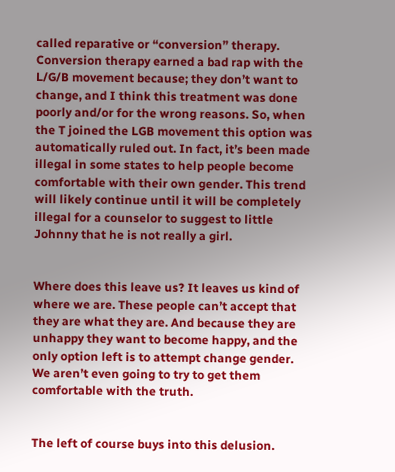called reparative or “conversion” therapy. Conversion therapy earned a bad rap with the L/G/B movement because; they don’t want to change, and I think this treatment was done poorly and/or for the wrong reasons. So, when the T joined the LGB movement this option was automatically ruled out. In fact, it’s been made illegal in some states to help people become comfortable with their own gender. This trend will likely continue until it will be completely illegal for a counselor to suggest to little Johnny that he is not really a girl.


Where does this leave us? It leaves us kind of where we are. These people can’t accept that they are what they are. And because they are unhappy they want to become happy, and the only option left is to attempt change gender. We aren’t even going to try to get them comfortable with the truth.


The left of course buys into this delusion.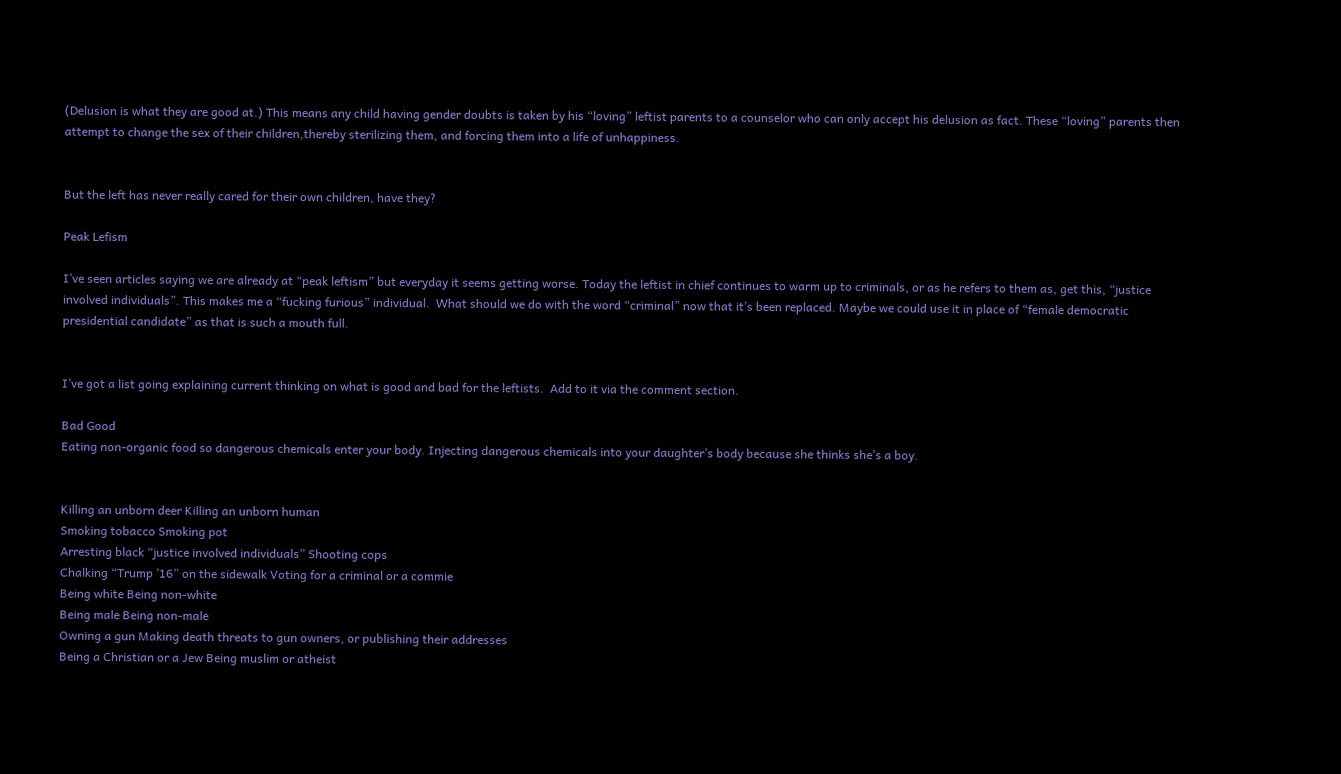(Delusion is what they are good at.) This means any child having gender doubts is taken by his “loving” leftist parents to a counselor who can only accept his delusion as fact. These “loving” parents then attempt to change the sex of their children,thereby sterilizing them, and forcing them into a life of unhappiness.


But the left has never really cared for their own children, have they?

Peak Lefism

I’ve seen articles saying we are already at “peak leftism” but everyday it seems getting worse. Today the leftist in chief continues to warm up to criminals, or as he refers to them as, get this, “justice involved individuals”. This makes me a “fucking furious” individual.  What should we do with the word “criminal” now that it’s been replaced. Maybe we could use it in place of “female democratic presidential candidate” as that is such a mouth full.


I’ve got a list going explaining current thinking on what is good and bad for the leftists.  Add to it via the comment section.

Bad Good
Eating non-organic food so dangerous chemicals enter your body. Injecting dangerous chemicals into your daughter’s body because she thinks she’s a boy.


Killing an unborn deer Killing an unborn human
Smoking tobacco Smoking pot
Arresting black “justice involved individuals” Shooting cops
Chalking “Trump ’16” on the sidewalk Voting for a criminal or a commie
Being white Being non-white
Being male Being non-male
Owning a gun Making death threats to gun owners, or publishing their addresses
Being a Christian or a Jew Being muslim or atheist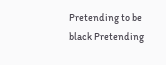Pretending to be black Pretending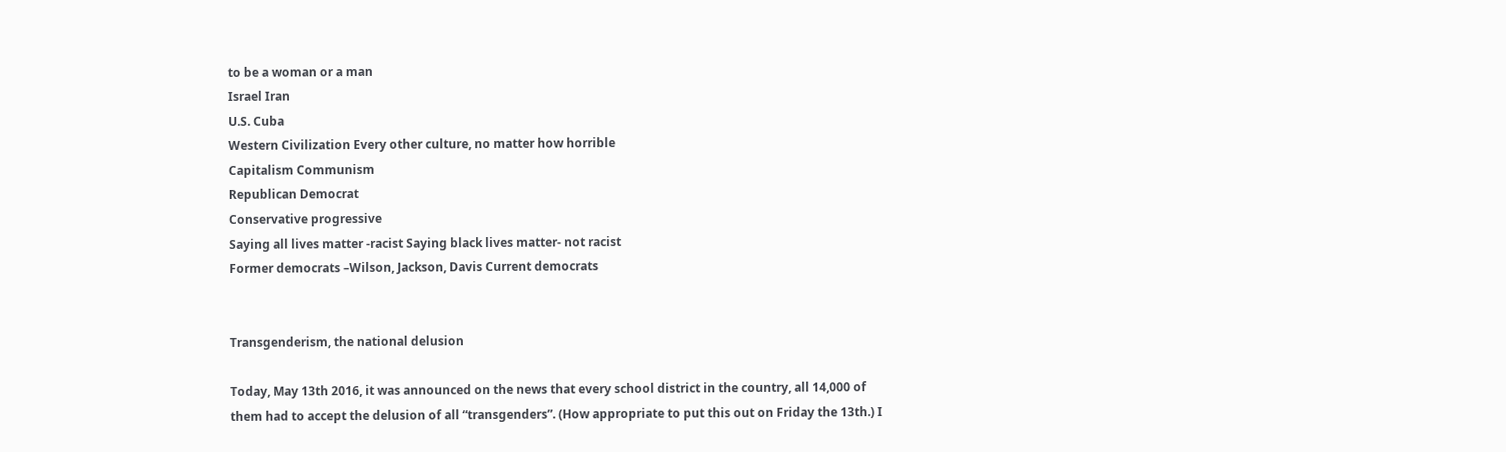to be a woman or a man
Israel Iran
U.S. Cuba
Western Civilization Every other culture, no matter how horrible
Capitalism Communism
Republican Democrat
Conservative progressive
Saying all lives matter -racist Saying black lives matter- not racist
Former democrats –Wilson, Jackson, Davis Current democrats


Transgenderism, the national delusion

Today, May 13th 2016, it was announced on the news that every school district in the country, all 14,000 of them had to accept the delusion of all “transgenders”. (How appropriate to put this out on Friday the 13th.) I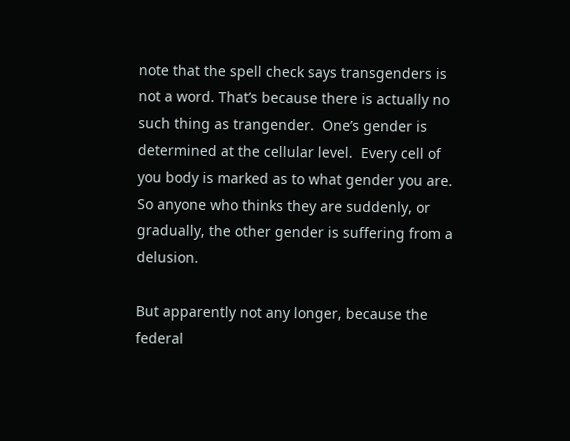note that the spell check says transgenders is not a word. That’s because there is actually no such thing as trangender.  One’s gender is determined at the cellular level.  Every cell of you body is marked as to what gender you are. So anyone who thinks they are suddenly, or gradually, the other gender is suffering from a delusion.

But apparently not any longer, because the federal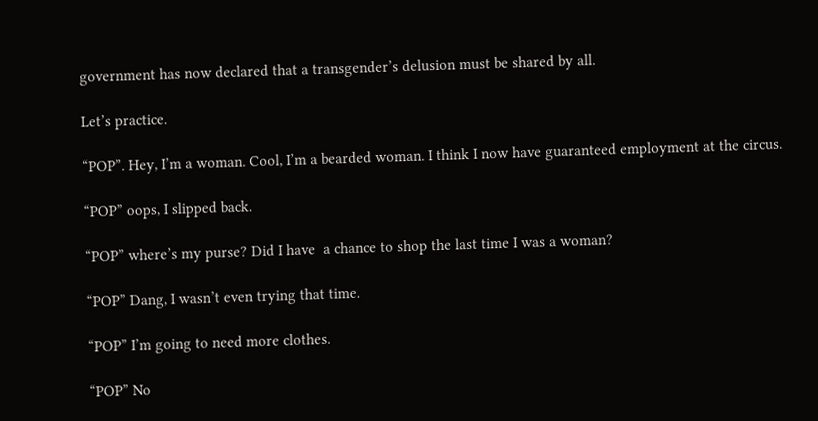government has now declared that a transgender’s delusion must be shared by all.

Let’s practice.

“POP”. Hey, I’m a woman. Cool, I’m a bearded woman. I think I now have guaranteed employment at the circus.

“POP” oops, I slipped back.

“POP” where’s my purse? Did I have  a chance to shop the last time I was a woman?

“POP” Dang, I wasn’t even trying that time.

“POP” I’m going to need more clothes.

“POP” No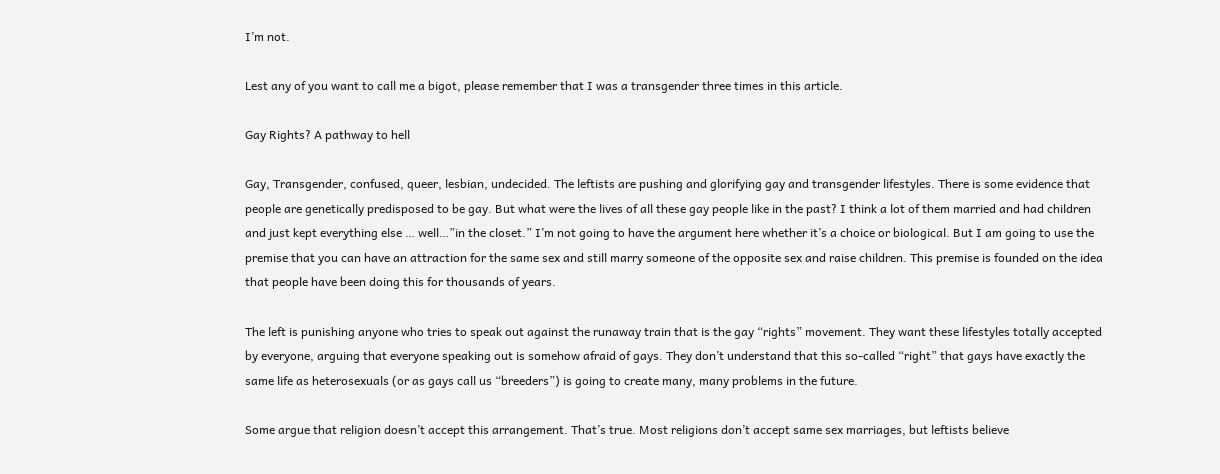I’m not.

Lest any of you want to call me a bigot, please remember that I was a transgender three times in this article.

Gay Rights? A pathway to hell

Gay, Transgender, confused, queer, lesbian, undecided. The leftists are pushing and glorifying gay and transgender lifestyles. There is some evidence that people are genetically predisposed to be gay. But what were the lives of all these gay people like in the past? I think a lot of them married and had children and just kept everything else … well…”in the closet.” I’m not going to have the argument here whether it’s a choice or biological. But I am going to use the premise that you can have an attraction for the same sex and still marry someone of the opposite sex and raise children. This premise is founded on the idea that people have been doing this for thousands of years.

The left is punishing anyone who tries to speak out against the runaway train that is the gay “rights” movement. They want these lifestyles totally accepted by everyone, arguing that everyone speaking out is somehow afraid of gays. They don’t understand that this so-called “right” that gays have exactly the same life as heterosexuals (or as gays call us “breeders”) is going to create many, many problems in the future.

Some argue that religion doesn’t accept this arrangement. That’s true. Most religions don’t accept same sex marriages, but leftists believe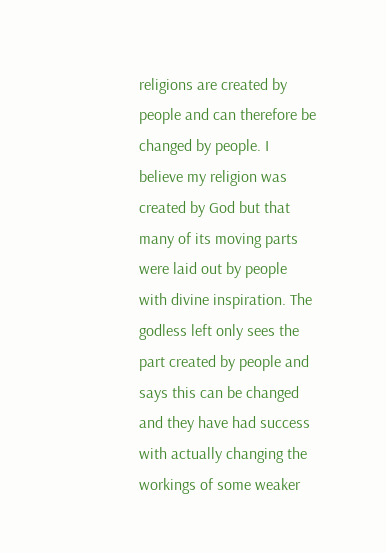religions are created by people and can therefore be changed by people. I believe my religion was created by God but that many of its moving parts were laid out by people with divine inspiration. The godless left only sees the part created by people and says this can be changed and they have had success with actually changing the workings of some weaker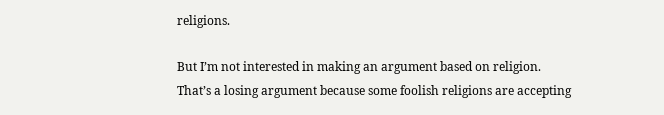religions.

But I’m not interested in making an argument based on religion. That’s a losing argument because some foolish religions are accepting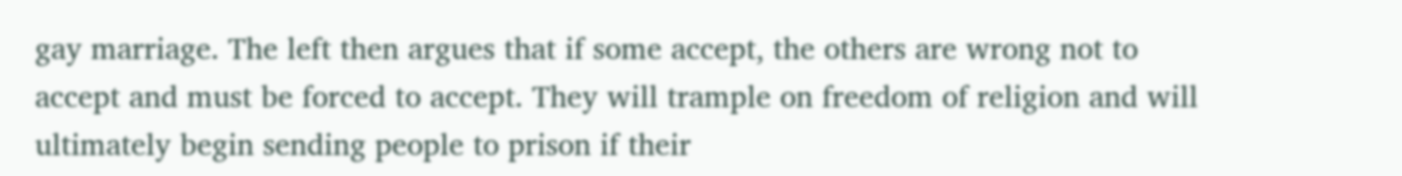gay marriage. The left then argues that if some accept, the others are wrong not to accept and must be forced to accept. They will trample on freedom of religion and will ultimately begin sending people to prison if their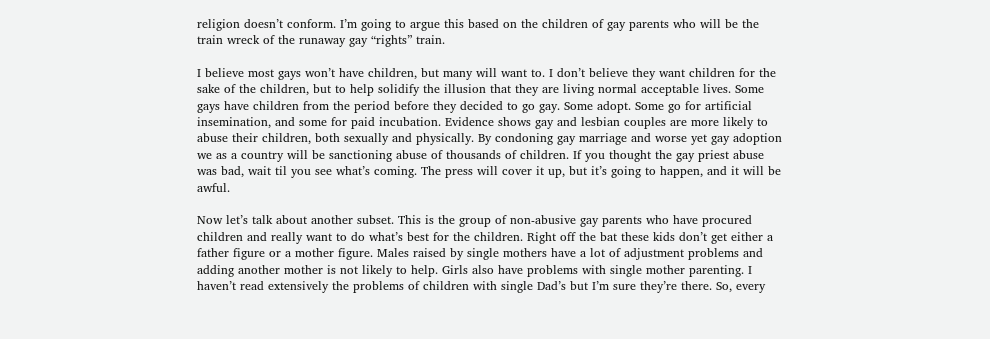religion doesn’t conform. I’m going to argue this based on the children of gay parents who will be the train wreck of the runaway gay “rights” train.

I believe most gays won’t have children, but many will want to. I don’t believe they want children for the sake of the children, but to help solidify the illusion that they are living normal acceptable lives. Some gays have children from the period before they decided to go gay. Some adopt. Some go for artificial insemination, and some for paid incubation. Evidence shows gay and lesbian couples are more likely to abuse their children, both sexually and physically. By condoning gay marriage and worse yet gay adoption we as a country will be sanctioning abuse of thousands of children. If you thought the gay priest abuse was bad, wait til you see what’s coming. The press will cover it up, but it’s going to happen, and it will be awful.

Now let’s talk about another subset. This is the group of non-abusive gay parents who have procured children and really want to do what’s best for the children. Right off the bat these kids don’t get either a father figure or a mother figure. Males raised by single mothers have a lot of adjustment problems and adding another mother is not likely to help. Girls also have problems with single mother parenting. I haven’t read extensively the problems of children with single Dad’s but I’m sure they’re there. So, every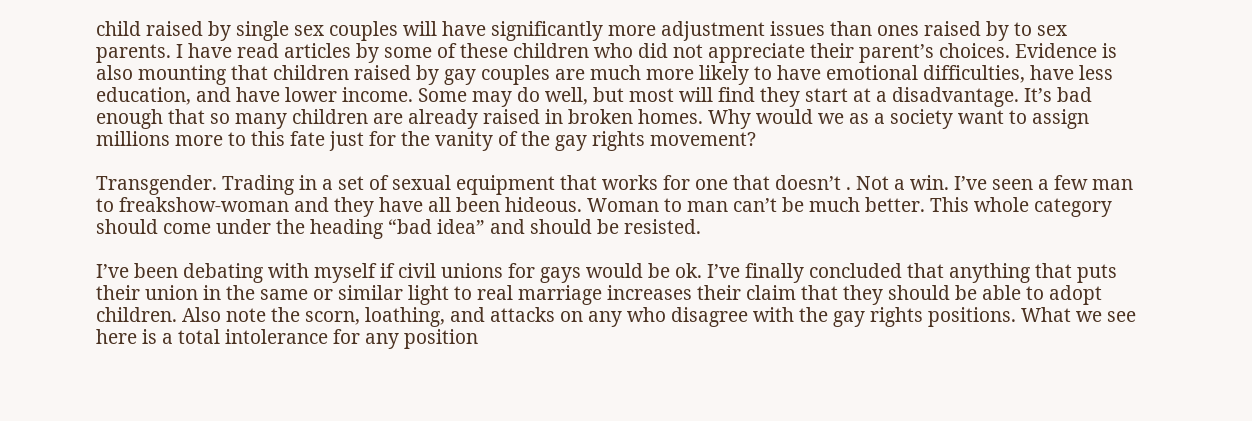child raised by single sex couples will have significantly more adjustment issues than ones raised by to sex parents. I have read articles by some of these children who did not appreciate their parent’s choices. Evidence is also mounting that children raised by gay couples are much more likely to have emotional difficulties, have less education, and have lower income. Some may do well, but most will find they start at a disadvantage. It’s bad enough that so many children are already raised in broken homes. Why would we as a society want to assign millions more to this fate just for the vanity of the gay rights movement?

Transgender. Trading in a set of sexual equipment that works for one that doesn’t . Not a win. I’ve seen a few man to freakshow-woman and they have all been hideous. Woman to man can’t be much better. This whole category should come under the heading “bad idea” and should be resisted.

I’ve been debating with myself if civil unions for gays would be ok. I’ve finally concluded that anything that puts their union in the same or similar light to real marriage increases their claim that they should be able to adopt children. Also note the scorn, loathing, and attacks on any who disagree with the gay rights positions. What we see here is a total intolerance for any position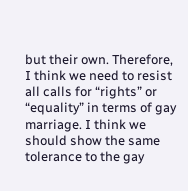but their own. Therefore, I think we need to resist all calls for “rights” or “equality” in terms of gay marriage. I think we should show the same tolerance to the gay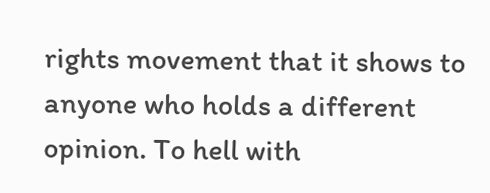rights movement that it shows to anyone who holds a different opinion. To hell with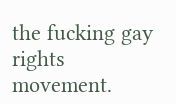the fucking gay rights movement.